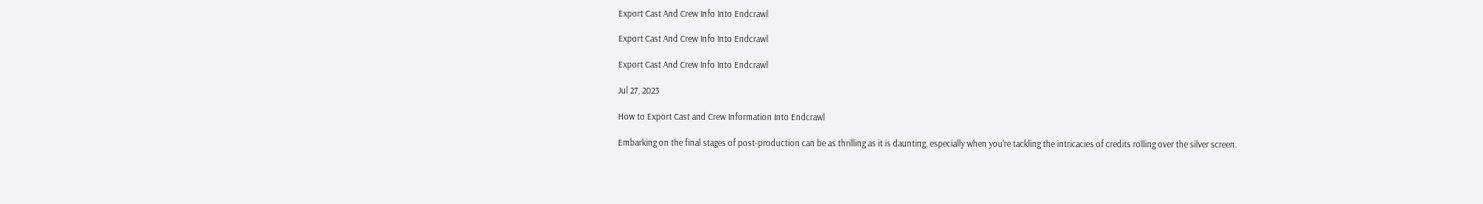Export Cast And Crew Info Into Endcrawl

Export Cast And Crew Info Into Endcrawl

Export Cast And Crew Info Into Endcrawl

Jul 27, 2023

How to Export Cast and Crew Information Into Endcrawl

Embarking on the final stages of post-production can be as thrilling as it is daunting, especially when you're tackling the intricacies of credits rolling over the silver screen.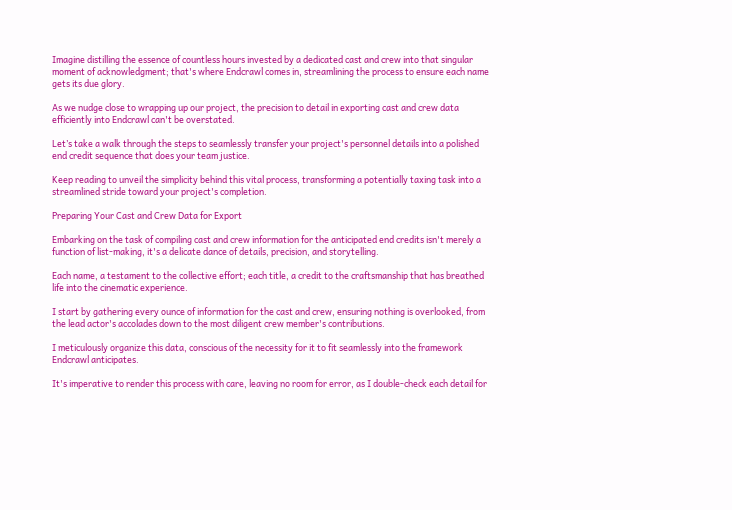Imagine distilling the essence of countless hours invested by a dedicated cast and crew into that singular moment of acknowledgment; that's where Endcrawl comes in, streamlining the process to ensure each name gets its due glory.

As we nudge close to wrapping up our project, the precision to detail in exporting cast and crew data efficiently into Endcrawl can't be overstated.

Let’s take a walk through the steps to seamlessly transfer your project's personnel details into a polished end credit sequence that does your team justice.

Keep reading to unveil the simplicity behind this vital process, transforming a potentially taxing task into a streamlined stride toward your project's completion.

Preparing Your Cast and Crew Data for Export

Embarking on the task of compiling cast and crew information for the anticipated end credits isn't merely a function of list-making, it's a delicate dance of details, precision, and storytelling.

Each name, a testament to the collective effort; each title, a credit to the craftsmanship that has breathed life into the cinematic experience.

I start by gathering every ounce of information for the cast and crew, ensuring nothing is overlooked, from the lead actor's accolades down to the most diligent crew member's contributions.

I meticulously organize this data, conscious of the necessity for it to fit seamlessly into the framework Endcrawl anticipates.

It's imperative to render this process with care, leaving no room for error, as I double-check each detail for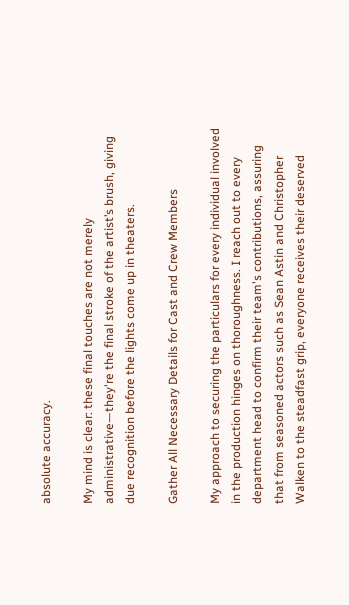absolute accuracy.

My mind is clear: these final touches are not merely administrative—they're the final stroke of the artist’s brush, giving due recognition before the lights come up in theaters.

Gather All Necessary Details for Cast and Crew Members

My approach to securing the particulars for every individual involved in the production hinges on thoroughness. I reach out to every department head to confirm their team's contributions, assuring that from seasoned actors such as Sean Astin and Christopher Walken to the steadfast grip, everyone receives their deserved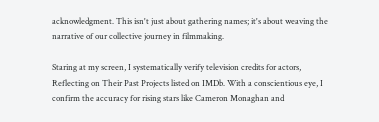acknowledgment. This isn't just about gathering names; it's about weaving the narrative of our collective journey in filmmaking.

Staring at my screen, I systematically verify television credits for actors, Reflecting on Their Past Projects listed on IMDb. With a conscientious eye, I confirm the accuracy for rising stars like Cameron Monaghan and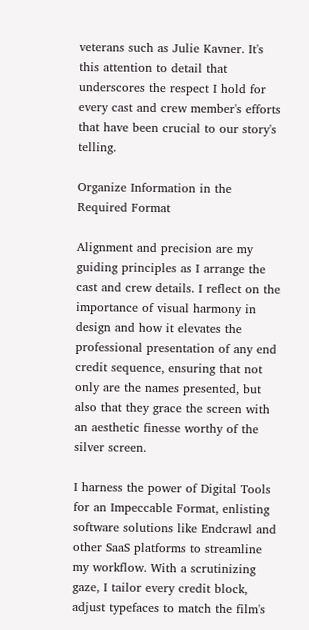veterans such as Julie Kavner. It's this attention to detail that underscores the respect I hold for every cast and crew member's efforts that have been crucial to our story's telling.

Organize Information in the Required Format

Alignment and precision are my guiding principles as I arrange the cast and crew details. I reflect on the importance of visual harmony in design and how it elevates the professional presentation of any end credit sequence, ensuring that not only are the names presented, but also that they grace the screen with an aesthetic finesse worthy of the silver screen.

I harness the power of Digital Tools for an Impeccable Format, enlisting software solutions like Endcrawl and other SaaS platforms to streamline my workflow. With a scrutinizing gaze, I tailor every credit block, adjust typefaces to match the film's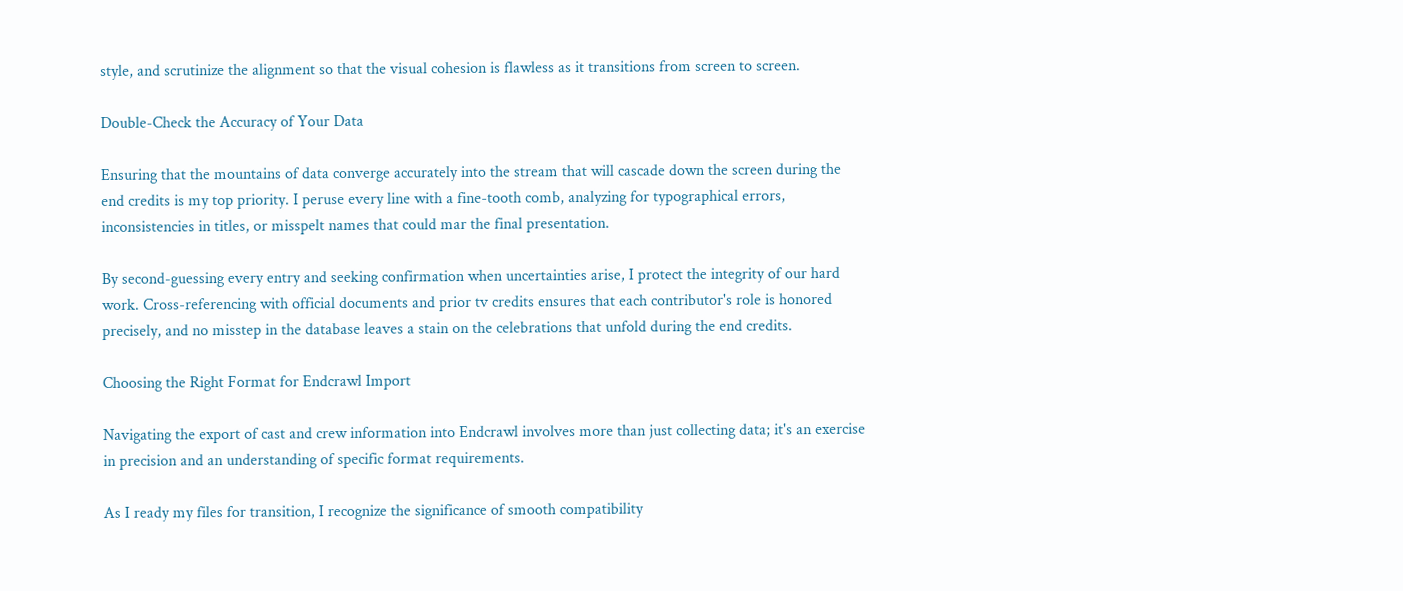style, and scrutinize the alignment so that the visual cohesion is flawless as it transitions from screen to screen.

Double-Check the Accuracy of Your Data

Ensuring that the mountains of data converge accurately into the stream that will cascade down the screen during the end credits is my top priority. I peruse every line with a fine-tooth comb, analyzing for typographical errors, inconsistencies in titles, or misspelt names that could mar the final presentation.

By second-guessing every entry and seeking confirmation when uncertainties arise, I protect the integrity of our hard work. Cross-referencing with official documents and prior tv credits ensures that each contributor's role is honored precisely, and no misstep in the database leaves a stain on the celebrations that unfold during the end credits.

Choosing the Right Format for Endcrawl Import

Navigating the export of cast and crew information into Endcrawl involves more than just collecting data; it's an exercise in precision and an understanding of specific format requirements.

As I ready my files for transition, I recognize the significance of smooth compatibility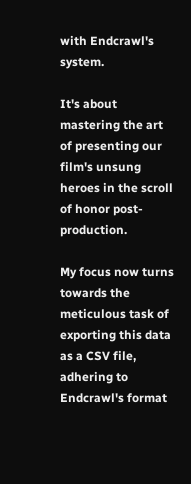with Endcrawl's system.

It's about mastering the art of presenting our film's unsung heroes in the scroll of honor post-production.

My focus now turns towards the meticulous task of exporting this data as a CSV file, adhering to Endcrawl's format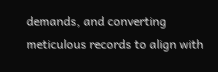demands, and converting meticulous records to align with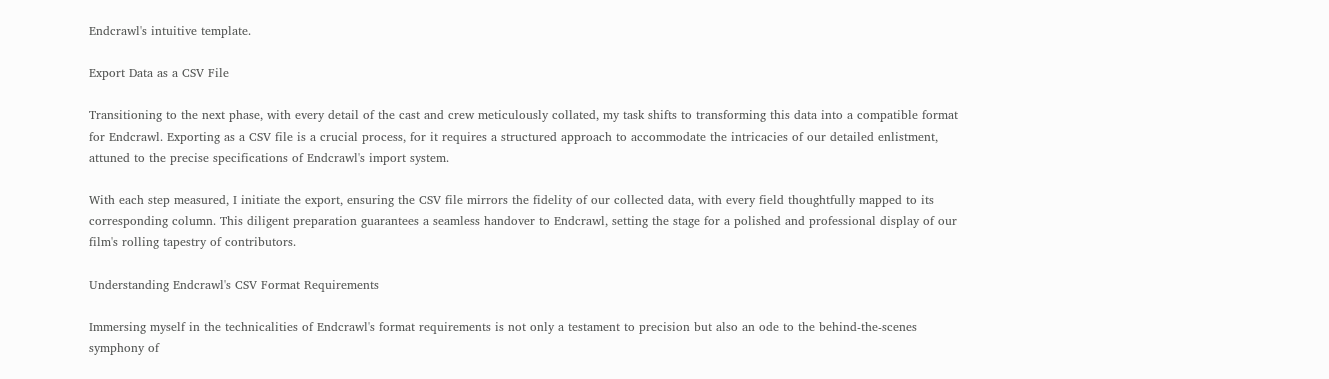Endcrawl's intuitive template.

Export Data as a CSV File

Transitioning to the next phase, with every detail of the cast and crew meticulously collated, my task shifts to transforming this data into a compatible format for Endcrawl. Exporting as a CSV file is a crucial process, for it requires a structured approach to accommodate the intricacies of our detailed enlistment, attuned to the precise specifications of Endcrawl's import system.

With each step measured, I initiate the export, ensuring the CSV file mirrors the fidelity of our collected data, with every field thoughtfully mapped to its corresponding column. This diligent preparation guarantees a seamless handover to Endcrawl, setting the stage for a polished and professional display of our film's rolling tapestry of contributors.

Understanding Endcrawl's CSV Format Requirements

Immersing myself in the technicalities of Endcrawl's format requirements is not only a testament to precision but also an ode to the behind-the-scenes symphony of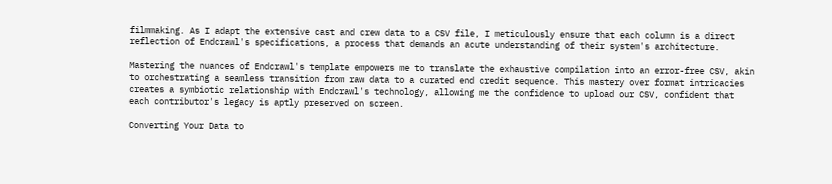filmmaking. As I adapt the extensive cast and crew data to a CSV file, I meticulously ensure that each column is a direct reflection of Endcrawl's specifications, a process that demands an acute understanding of their system's architecture.

Mastering the nuances of Endcrawl's template empowers me to translate the exhaustive compilation into an error-free CSV, akin to orchestrating a seamless transition from raw data to a curated end credit sequence. This mastery over format intricacies creates a symbiotic relationship with Endcrawl's technology, allowing me the confidence to upload our CSV, confident that each contributor's legacy is aptly preserved on screen.

Converting Your Data to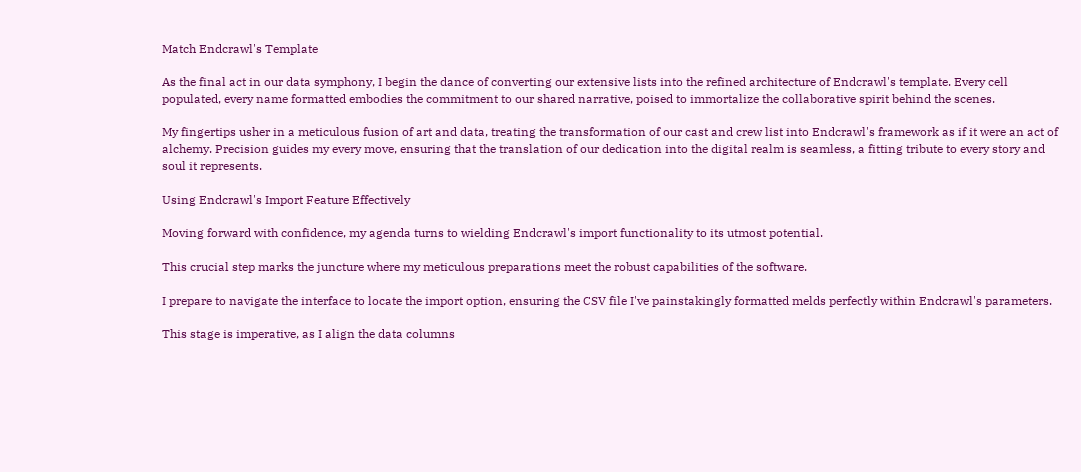Match Endcrawl's Template

As the final act in our data symphony, I begin the dance of converting our extensive lists into the refined architecture of Endcrawl's template. Every cell populated, every name formatted embodies the commitment to our shared narrative, poised to immortalize the collaborative spirit behind the scenes.

My fingertips usher in a meticulous fusion of art and data, treating the transformation of our cast and crew list into Endcrawl's framework as if it were an act of alchemy. Precision guides my every move, ensuring that the translation of our dedication into the digital realm is seamless, a fitting tribute to every story and soul it represents.

Using Endcrawl's Import Feature Effectively

Moving forward with confidence, my agenda turns to wielding Endcrawl's import functionality to its utmost potential.

This crucial step marks the juncture where my meticulous preparations meet the robust capabilities of the software.

I prepare to navigate the interface to locate the import option, ensuring the CSV file I've painstakingly formatted melds perfectly within Endcrawl's parameters.

This stage is imperative, as I align the data columns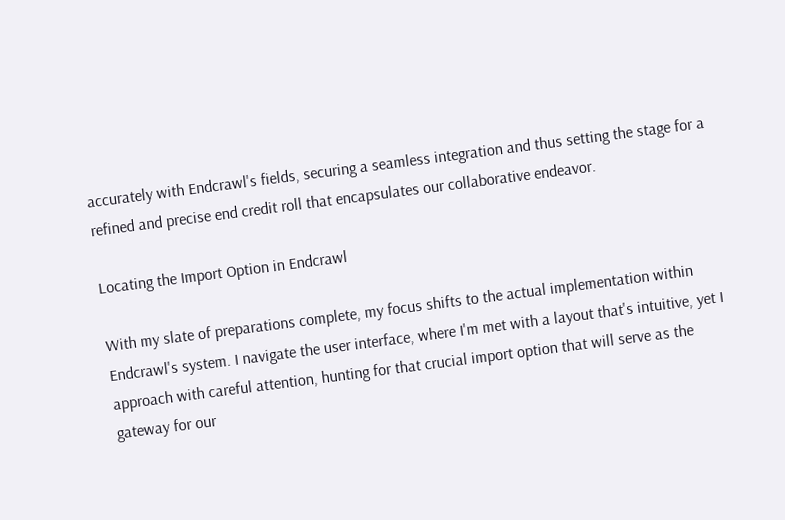accurately with Endcrawl's fields, securing a seamless integration and thus setting the stage for a refined and precise end credit roll that encapsulates our collaborative endeavor.

Locating the Import Option in Endcrawl

With my slate of preparations complete, my focus shifts to the actual implementation within Endcrawl's system. I navigate the user interface, where I'm met with a layout that's intuitive, yet I approach with careful attention, hunting for that crucial import option that will serve as the gateway for our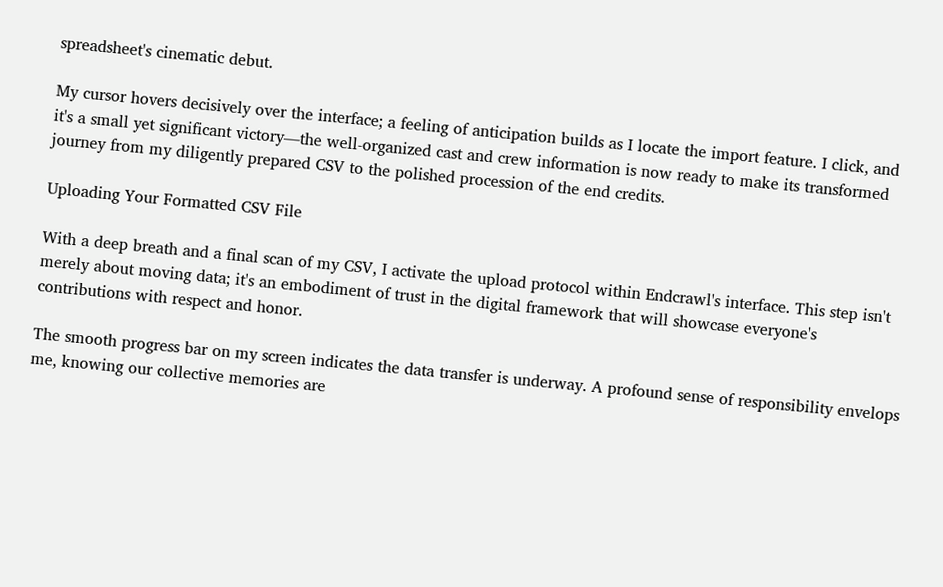spreadsheet's cinematic debut.

My cursor hovers decisively over the interface; a feeling of anticipation builds as I locate the import feature. I click, and it's a small yet significant victory—the well-organized cast and crew information is now ready to make its transformed journey from my diligently prepared CSV to the polished procession of the end credits.

Uploading Your Formatted CSV File

With a deep breath and a final scan of my CSV, I activate the upload protocol within Endcrawl's interface. This step isn't merely about moving data; it's an embodiment of trust in the digital framework that will showcase everyone's contributions with respect and honor.

The smooth progress bar on my screen indicates the data transfer is underway. A profound sense of responsibility envelops me, knowing our collective memories are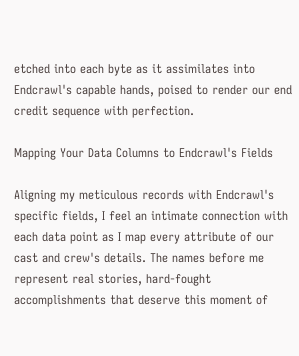etched into each byte as it assimilates into Endcrawl's capable hands, poised to render our end credit sequence with perfection.

Mapping Your Data Columns to Endcrawl's Fields

Aligning my meticulous records with Endcrawl's specific fields, I feel an intimate connection with each data point as I map every attribute of our cast and crew's details. The names before me represent real stories, hard-fought accomplishments that deserve this moment of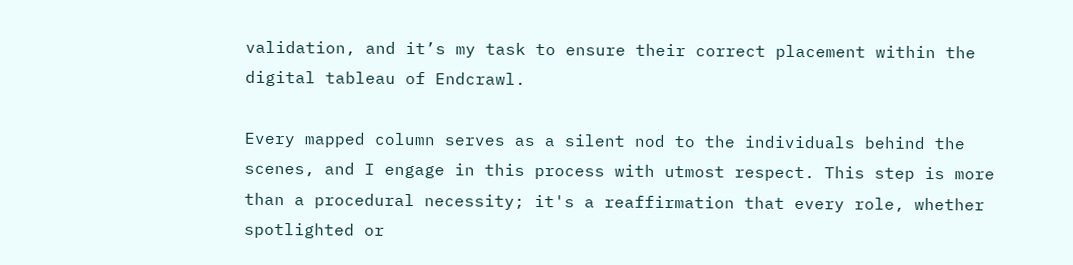validation, and it’s my task to ensure their correct placement within the digital tableau of Endcrawl.

Every mapped column serves as a silent nod to the individuals behind the scenes, and I engage in this process with utmost respect. This step is more than a procedural necessity; it's a reaffirmation that every role, whether spotlighted or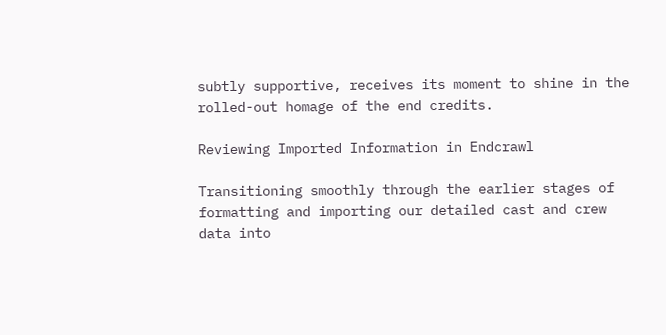subtly supportive, receives its moment to shine in the rolled-out homage of the end credits.

Reviewing Imported Information in Endcrawl

Transitioning smoothly through the earlier stages of formatting and importing our detailed cast and crew data into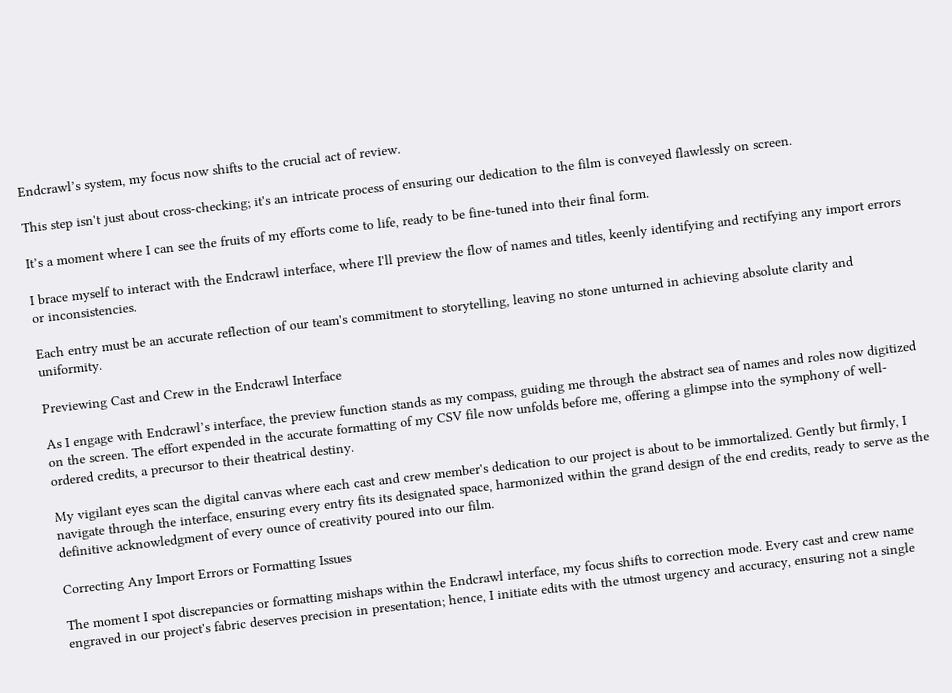Endcrawl’s system, my focus now shifts to the crucial act of review.

This step isn't just about cross-checking; it's an intricate process of ensuring our dedication to the film is conveyed flawlessly on screen.

It’s a moment where I can see the fruits of my efforts come to life, ready to be fine-tuned into their final form.

I brace myself to interact with the Endcrawl interface, where I'll preview the flow of names and titles, keenly identifying and rectifying any import errors or inconsistencies.

Each entry must be an accurate reflection of our team's commitment to storytelling, leaving no stone unturned in achieving absolute clarity and uniformity.

Previewing Cast and Crew in the Endcrawl Interface

As I engage with Endcrawl’s interface, the preview function stands as my compass, guiding me through the abstract sea of names and roles now digitized on the screen. The effort expended in the accurate formatting of my CSV file now unfolds before me, offering a glimpse into the symphony of well-ordered credits, a precursor to their theatrical destiny.

My vigilant eyes scan the digital canvas where each cast and crew member's dedication to our project is about to be immortalized. Gently but firmly, I navigate through the interface, ensuring every entry fits its designated space, harmonized within the grand design of the end credits, ready to serve as the definitive acknowledgment of every ounce of creativity poured into our film.

Correcting Any Import Errors or Formatting Issues

The moment I spot discrepancies or formatting mishaps within the Endcrawl interface, my focus shifts to correction mode. Every cast and crew name engraved in our project's fabric deserves precision in presentation; hence, I initiate edits with the utmost urgency and accuracy, ensuring not a single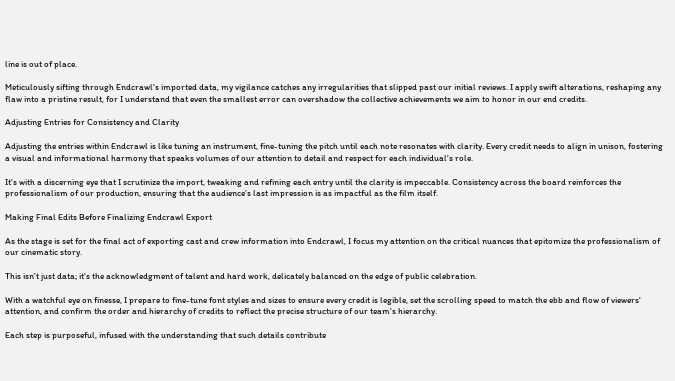line is out of place.

Meticulously sifting through Endcrawl's imported data, my vigilance catches any irregularities that slipped past our initial reviews. I apply swift alterations, reshaping any flaw into a pristine result, for I understand that even the smallest error can overshadow the collective achievements we aim to honor in our end credits.

Adjusting Entries for Consistency and Clarity

Adjusting the entries within Endcrawl is like tuning an instrument, fine-tuning the pitch until each note resonates with clarity. Every credit needs to align in unison, fostering a visual and informational harmony that speaks volumes of our attention to detail and respect for each individual's role.

It's with a discerning eye that I scrutinize the import, tweaking and refining each entry until the clarity is impeccable. Consistency across the board reinforces the professionalism of our production, ensuring that the audience’s last impression is as impactful as the film itself.

Making Final Edits Before Finalizing Endcrawl Export

As the stage is set for the final act of exporting cast and crew information into Endcrawl, I focus my attention on the critical nuances that epitomize the professionalism of our cinematic story.

This isn't just data; it's the acknowledgment of talent and hard work, delicately balanced on the edge of public celebration.

With a watchful eye on finesse, I prepare to fine-tune font styles and sizes to ensure every credit is legible, set the scrolling speed to match the ebb and flow of viewers' attention, and confirm the order and hierarchy of credits to reflect the precise structure of our team's hierarchy.

Each step is purposeful, infused with the understanding that such details contribute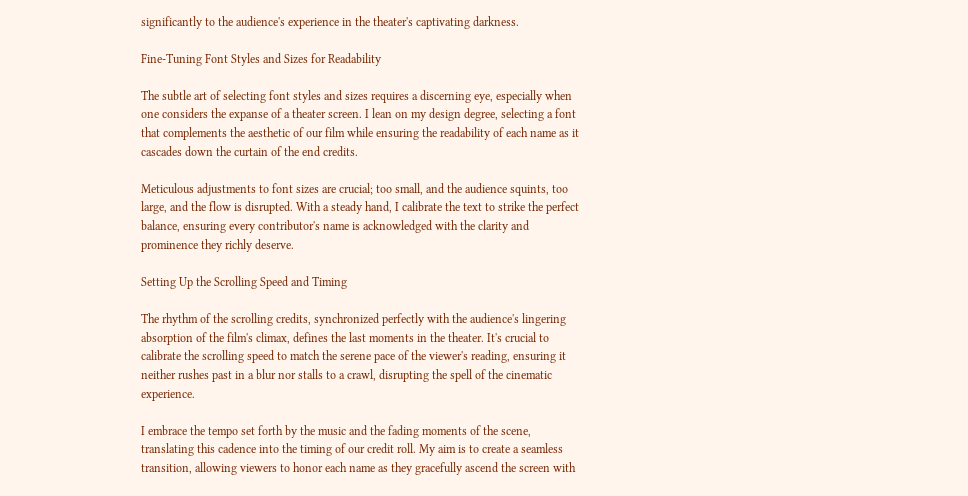significantly to the audience's experience in the theater's captivating darkness.

Fine-Tuning Font Styles and Sizes for Readability

The subtle art of selecting font styles and sizes requires a discerning eye, especially when one considers the expanse of a theater screen. I lean on my design degree, selecting a font that complements the aesthetic of our film while ensuring the readability of each name as it cascades down the curtain of the end credits.

Meticulous adjustments to font sizes are crucial; too small, and the audience squints, too large, and the flow is disrupted. With a steady hand, I calibrate the text to strike the perfect balance, ensuring every contributor's name is acknowledged with the clarity and prominence they richly deserve.

Setting Up the Scrolling Speed and Timing

The rhythm of the scrolling credits, synchronized perfectly with the audience's lingering absorption of the film's climax, defines the last moments in the theater. It's crucial to calibrate the scrolling speed to match the serene pace of the viewer's reading, ensuring it neither rushes past in a blur nor stalls to a crawl, disrupting the spell of the cinematic experience.

I embrace the tempo set forth by the music and the fading moments of the scene, translating this cadence into the timing of our credit roll. My aim is to create a seamless transition, allowing viewers to honor each name as they gracefully ascend the screen with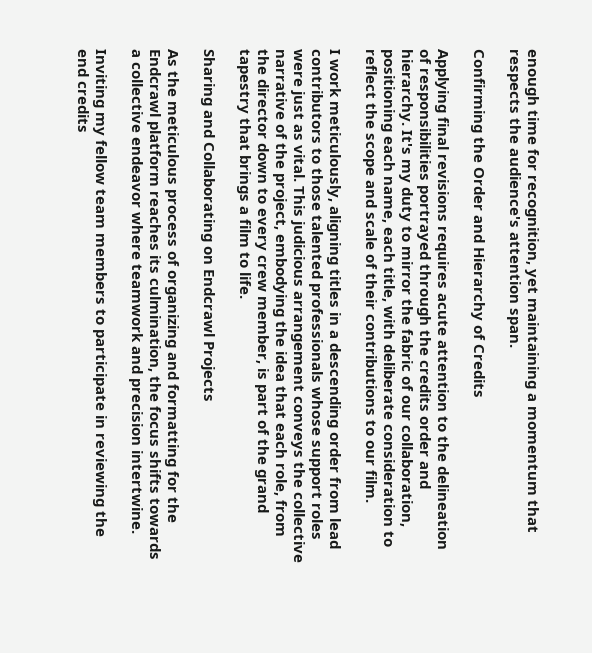enough time for recognition, yet maintaining a momentum that respects the audience's attention span.

Confirming the Order and Hierarchy of Credits

Applying final revisions requires acute attention to the delineation of responsibilities portrayed through the credits order and hierarchy. It's my duty to mirror the fabric of our collaboration, positioning each name, each title, with deliberate consideration to reflect the scope and scale of their contributions to our film.

I work meticulously, aligning titles in a descending order from lead contributors to those talented professionals whose support roles were just as vital. This judicious arrangement conveys the collective narrative of the project, embodying the idea that each role, from the director down to every crew member, is part of the grand tapestry that brings a film to life.

Sharing and Collaborating on Endcrawl Projects

As the meticulous process of organizing and formatting for the Endcrawl platform reaches its culmination, the focus shifts towards a collective endeavor where teamwork and precision intertwine.

Inviting my fellow team members to participate in reviewing the end credits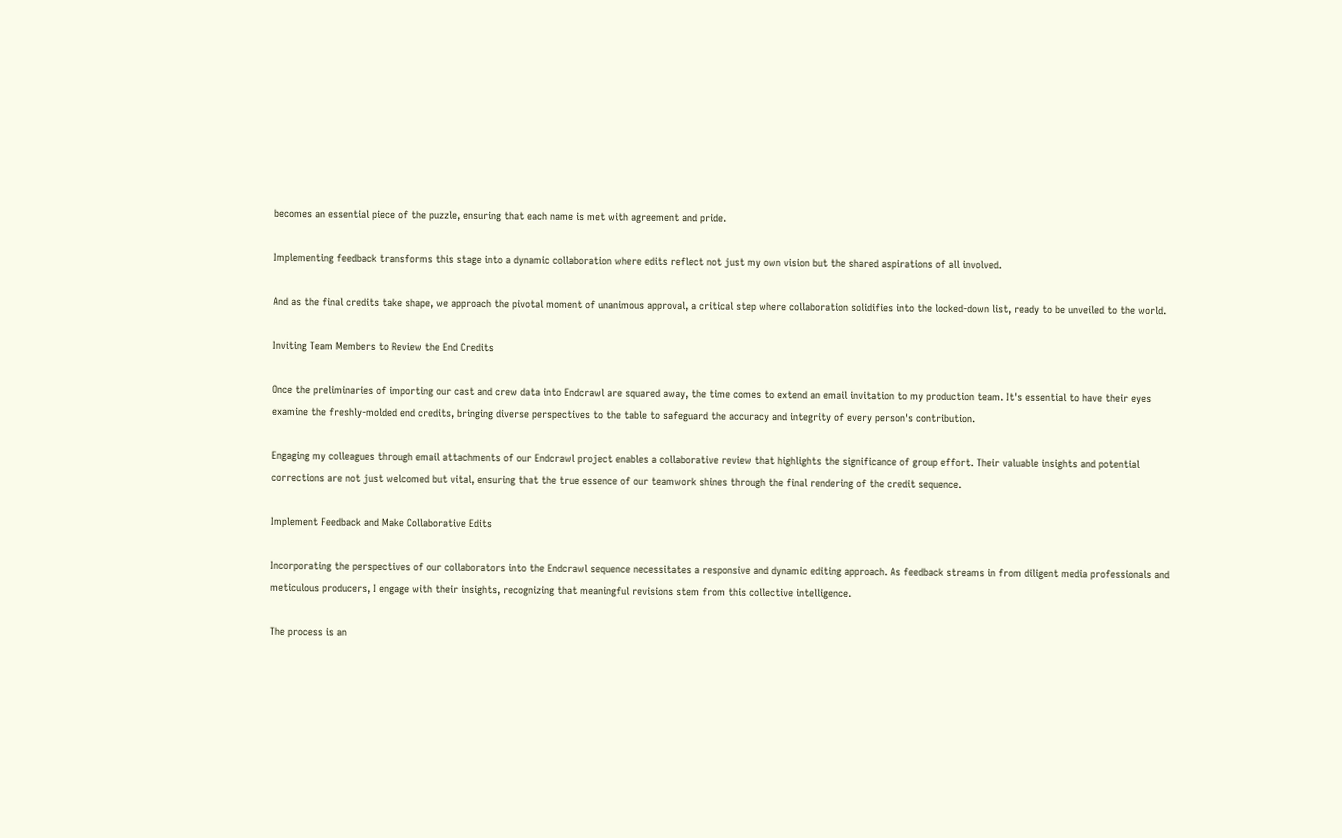becomes an essential piece of the puzzle, ensuring that each name is met with agreement and pride.

Implementing feedback transforms this stage into a dynamic collaboration where edits reflect not just my own vision but the shared aspirations of all involved.

And as the final credits take shape, we approach the pivotal moment of unanimous approval, a critical step where collaboration solidifies into the locked-down list, ready to be unveiled to the world.

Inviting Team Members to Review the End Credits

Once the preliminaries of importing our cast and crew data into Endcrawl are squared away, the time comes to extend an email invitation to my production team. It's essential to have their eyes examine the freshly-molded end credits, bringing diverse perspectives to the table to safeguard the accuracy and integrity of every person's contribution.

Engaging my colleagues through email attachments of our Endcrawl project enables a collaborative review that highlights the significance of group effort. Their valuable insights and potential corrections are not just welcomed but vital, ensuring that the true essence of our teamwork shines through the final rendering of the credit sequence.

Implement Feedback and Make Collaborative Edits

Incorporating the perspectives of our collaborators into the Endcrawl sequence necessitates a responsive and dynamic editing approach. As feedback streams in from diligent media professionals and meticulous producers, I engage with their insights, recognizing that meaningful revisions stem from this collective intelligence.

The process is an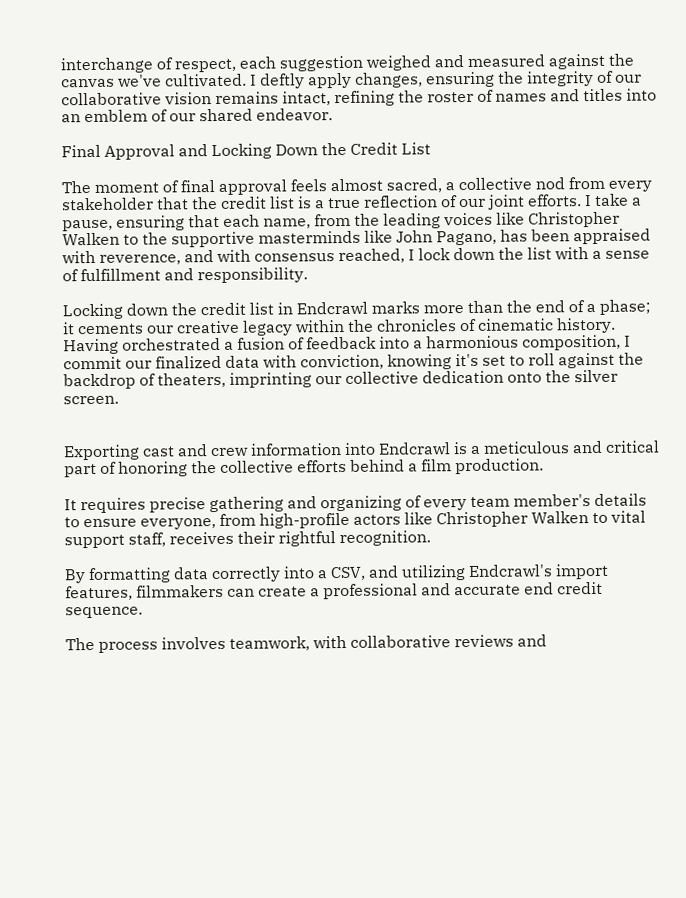interchange of respect, each suggestion weighed and measured against the canvas we've cultivated. I deftly apply changes, ensuring the integrity of our collaborative vision remains intact, refining the roster of names and titles into an emblem of our shared endeavor.

Final Approval and Locking Down the Credit List

The moment of final approval feels almost sacred, a collective nod from every stakeholder that the credit list is a true reflection of our joint efforts. I take a pause, ensuring that each name, from the leading voices like Christopher Walken to the supportive masterminds like John Pagano, has been appraised with reverence, and with consensus reached, I lock down the list with a sense of fulfillment and responsibility.

Locking down the credit list in Endcrawl marks more than the end of a phase; it cements our creative legacy within the chronicles of cinematic history. Having orchestrated a fusion of feedback into a harmonious composition, I commit our finalized data with conviction, knowing it's set to roll against the backdrop of theaters, imprinting our collective dedication onto the silver screen.


Exporting cast and crew information into Endcrawl is a meticulous and critical part of honoring the collective efforts behind a film production.

It requires precise gathering and organizing of every team member's details to ensure everyone, from high-profile actors like Christopher Walken to vital support staff, receives their rightful recognition.

By formatting data correctly into a CSV, and utilizing Endcrawl's import features, filmmakers can create a professional and accurate end credit sequence.

The process involves teamwork, with collaborative reviews and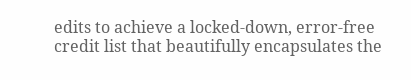edits to achieve a locked-down, error-free credit list that beautifully encapsulates the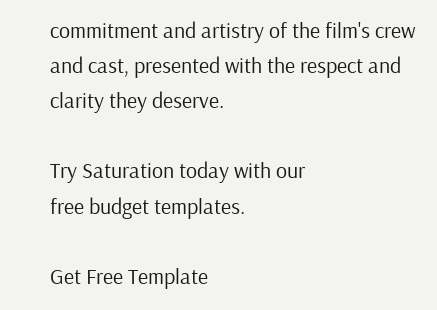commitment and artistry of the film's crew and cast, presented with the respect and clarity they deserve.

Try Saturation today with our
free budget templates.

Get Free Template